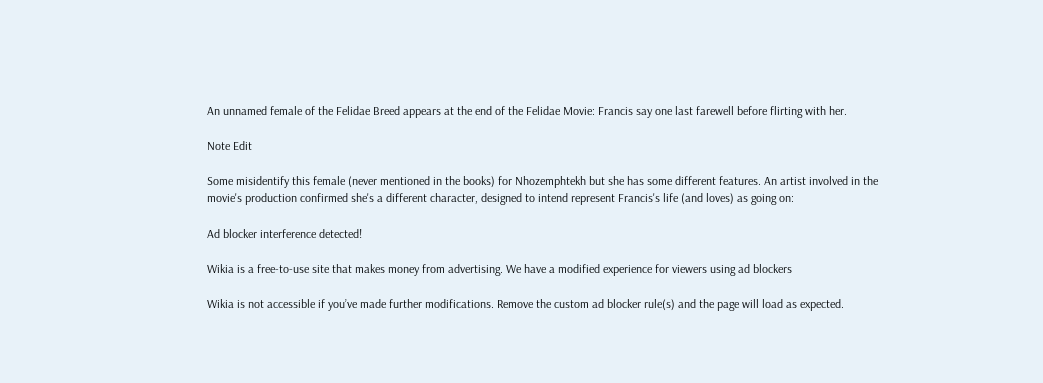An unnamed female of the Felidae Breed appears at the end of the Felidae Movie: Francis say one last farewell before flirting with her.

Note Edit

Some misidentify this female (never mentioned in the books) for Nhozemphtekh but she has some different features. An artist involved in the movie's production confirmed she's a different character, designed to intend represent Francis's life (and loves) as going on:

Ad blocker interference detected!

Wikia is a free-to-use site that makes money from advertising. We have a modified experience for viewers using ad blockers

Wikia is not accessible if you’ve made further modifications. Remove the custom ad blocker rule(s) and the page will load as expected.